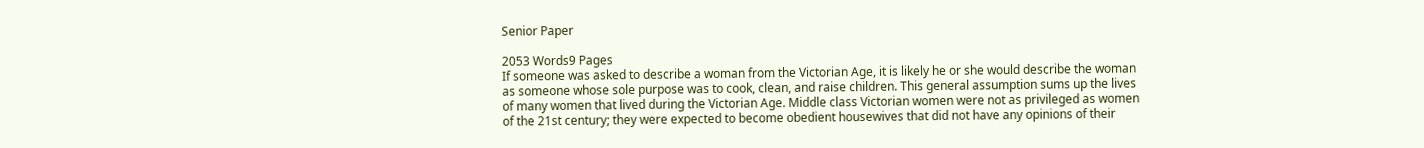Senior Paper

2053 Words9 Pages
If someone was asked to describe a woman from the Victorian Age, it is likely he or she would describe the woman as someone whose sole purpose was to cook, clean, and raise children. This general assumption sums up the lives of many women that lived during the Victorian Age. Middle class Victorian women were not as privileged as women of the 21st century; they were expected to become obedient housewives that did not have any opinions of their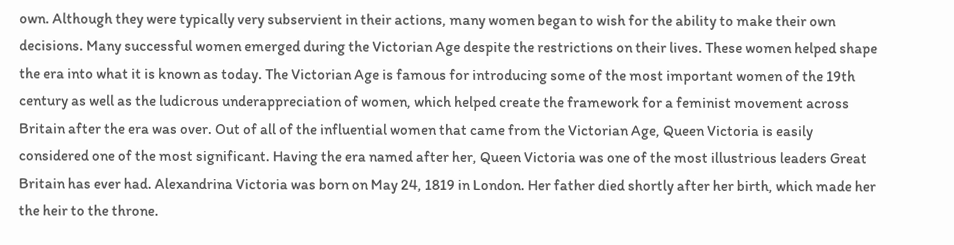own. Although they were typically very subservient in their actions, many women began to wish for the ability to make their own decisions. Many successful women emerged during the Victorian Age despite the restrictions on their lives. These women helped shape the era into what it is known as today. The Victorian Age is famous for introducing some of the most important women of the 19th century as well as the ludicrous underappreciation of women, which helped create the framework for a feminist movement across Britain after the era was over. Out of all of the influential women that came from the Victorian Age, Queen Victoria is easily considered one of the most significant. Having the era named after her, Queen Victoria was one of the most illustrious leaders Great Britain has ever had. Alexandrina Victoria was born on May 24, 1819 in London. Her father died shortly after her birth, which made her the heir to the throne.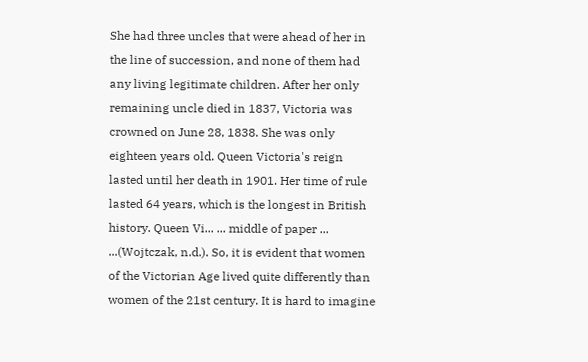She had three uncles that were ahead of her in the line of succession, and none of them had any living legitimate children. After her only remaining uncle died in 1837, Victoria was crowned on June 28, 1838. She was only eighteen years old. Queen Victoria's reign lasted until her death in 1901. Her time of rule lasted 64 years, which is the longest in British history. Queen Vi... ... middle of paper ... ...(Wojtczak, n.d.). So, it is evident that women of the Victorian Age lived quite differently than women of the 21st century. It is hard to imagine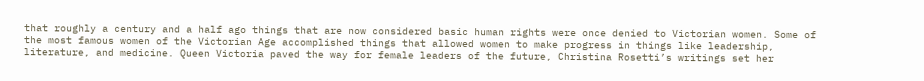that roughly a century and a half ago things that are now considered basic human rights were once denied to Victorian women. Some of the most famous women of the Victorian Age accomplished things that allowed women to make progress in things like leadership, literature, and medicine. Queen Victoria paved the way for female leaders of the future, Christina Rosetti’s writings set her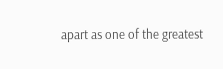apart as one of the greatest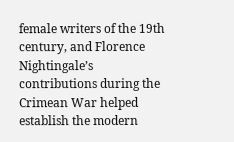female writers of the 19th century, and Florence Nightingale’s contributions during the Crimean War helped establish the modern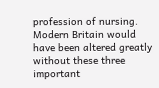profession of nursing. Modern Britain would have been altered greatly without these three important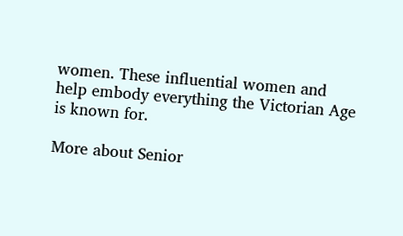women. These influential women and help embody everything the Victorian Age is known for.

More about Senior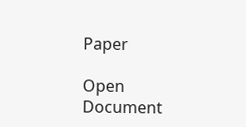Paper

Open Document